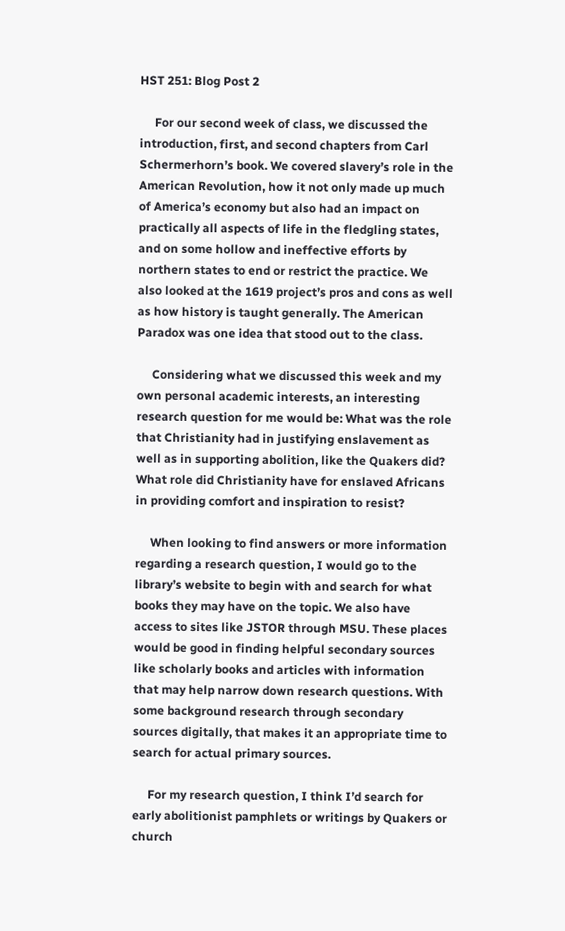HST 251: Blog Post 2

     For our second week of class, we discussed the introduction, first, and second chapters from Carl Schermerhorn’s book. We covered slavery’s role in the American Revolution, how it not only made up much of America’s economy but also had an impact on practically all aspects of life in the fledgling states, and on some hollow and ineffective efforts by northern states to end or restrict the practice. We also looked at the 1619 project’s pros and cons as well as how history is taught generally. The American Paradox was one idea that stood out to the class.

     Considering what we discussed this week and my own personal academic interests, an interesting research question for me would be: What was the role that Christianity had in justifying enslavement as well as in supporting abolition, like the Quakers did? What role did Christianity have for enslaved Africans in providing comfort and inspiration to resist?

     When looking to find answers or more information regarding a research question, I would go to the library’s website to begin with and search for what books they may have on the topic. We also have access to sites like JSTOR through MSU. These places would be good in finding helpful secondary sources like scholarly books and articles with information that may help narrow down research questions. With some background research through secondary sources digitally, that makes it an appropriate time to search for actual primary sources.

     For my research question, I think I’d search for early abolitionist pamphlets or writings by Quakers or church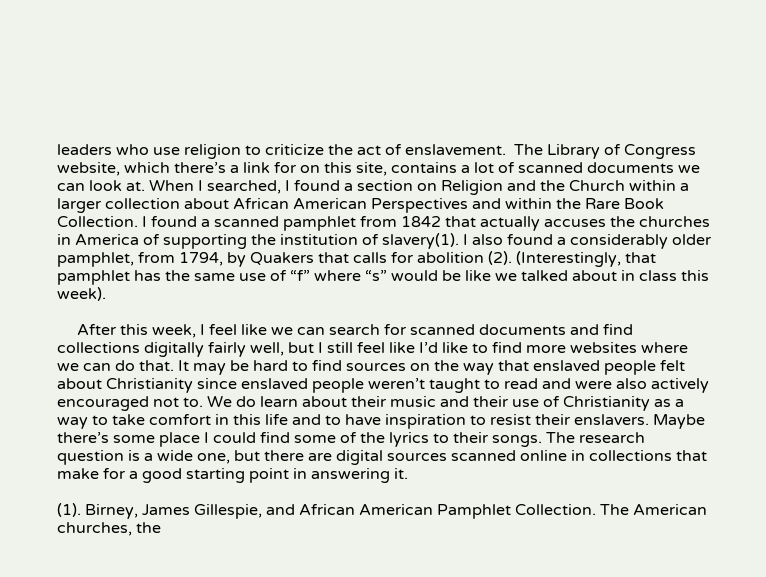leaders who use religion to criticize the act of enslavement.  The Library of Congress website, which there’s a link for on this site, contains a lot of scanned documents we can look at. When I searched, I found a section on Religion and the Church within a larger collection about African American Perspectives and within the Rare Book Collection. I found a scanned pamphlet from 1842 that actually accuses the churches in America of supporting the institution of slavery(1). I also found a considerably older pamphlet, from 1794, by Quakers that calls for abolition (2). (Interestingly, that pamphlet has the same use of “f” where “s” would be like we talked about in class this week).

     After this week, I feel like we can search for scanned documents and find collections digitally fairly well, but I still feel like I’d like to find more websites where we can do that. It may be hard to find sources on the way that enslaved people felt about Christianity since enslaved people weren’t taught to read and were also actively encouraged not to. We do learn about their music and their use of Christianity as a way to take comfort in this life and to have inspiration to resist their enslavers. Maybe there’s some place I could find some of the lyrics to their songs. The research question is a wide one, but there are digital sources scanned online in collections that make for a good starting point in answering it.

(1). Birney, James Gillespie, and African American Pamphlet Collection. The American churches, the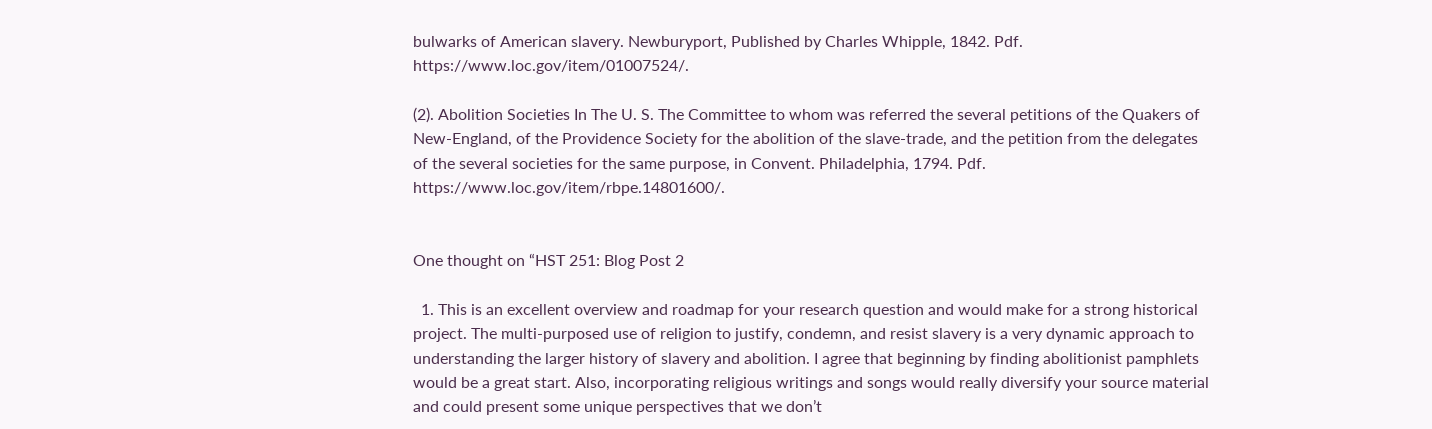bulwarks of American slavery. Newburyport, Published by Charles Whipple, 1842. Pdf. https://www.loc.gov/item/01007524/.

(2). Abolition Societies In The U. S. The Committee to whom was referred the several petitions of the Quakers of New-England, of the Providence Society for the abolition of the slave-trade, and the petition from the delegates of the several societies for the same purpose, in Convent. Philadelphia, 1794. Pdf. https://www.loc.gov/item/rbpe.14801600/.


One thought on “HST 251: Blog Post 2

  1. This is an excellent overview and roadmap for your research question and would make for a strong historical project. The multi-purposed use of religion to justify, condemn, and resist slavery is a very dynamic approach to understanding the larger history of slavery and abolition. I agree that beginning by finding abolitionist pamphlets would be a great start. Also, incorporating religious writings and songs would really diversify your source material and could present some unique perspectives that we don’t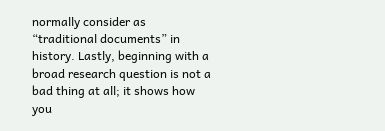normally consider as “traditional documents” in history. Lastly, beginning with a broad research question is not a bad thing at all; it shows how you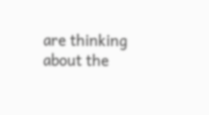are thinking about the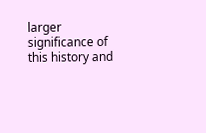larger significance of this history and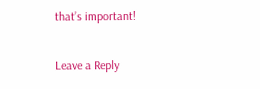that’s important!

Leave a Reply